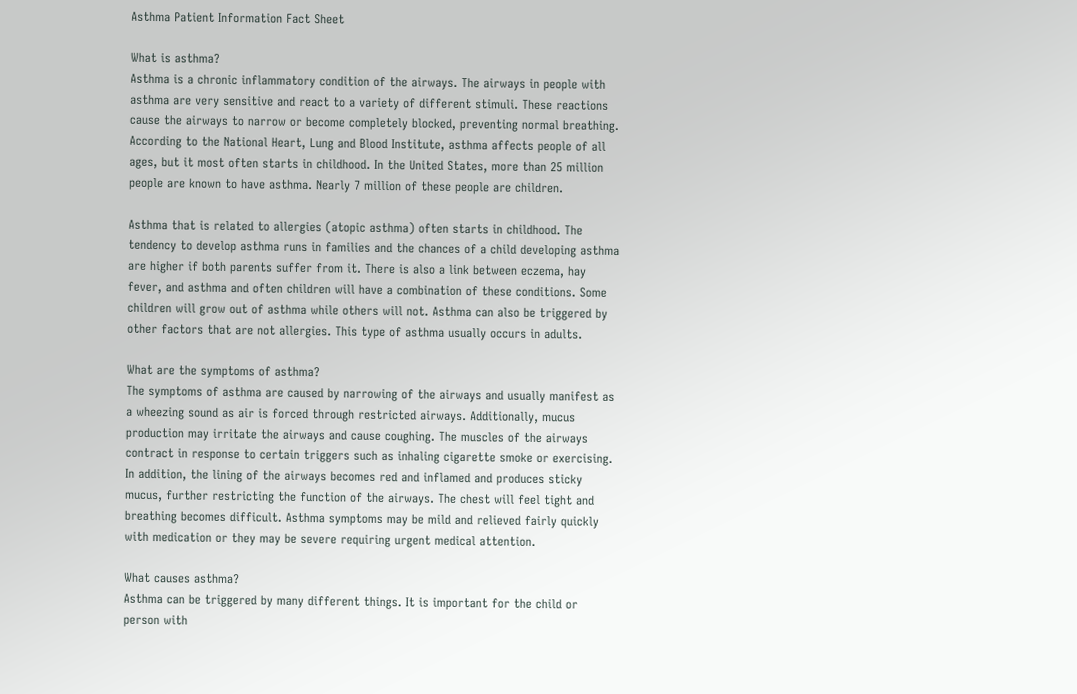Asthma Patient Information Fact Sheet

What is asthma?
Asthma is a chronic inflammatory condition of the airways. The airways in people with asthma are very sensitive and react to a variety of different stimuli. These reactions cause the airways to narrow or become completely blocked, preventing normal breathing. According to the National Heart, Lung and Blood Institute, asthma affects people of all ages, but it most often starts in childhood. In the United States, more than 25 million people are known to have asthma. Nearly 7 million of these people are children.

Asthma that is related to allergies (atopic asthma) often starts in childhood. The tendency to develop asthma runs in families and the chances of a child developing asthma are higher if both parents suffer from it. There is also a link between eczema, hay fever, and asthma and often children will have a combination of these conditions. Some children will grow out of asthma while others will not. Asthma can also be triggered by other factors that are not allergies. This type of asthma usually occurs in adults.

What are the symptoms of asthma?
The symptoms of asthma are caused by narrowing of the airways and usually manifest as a wheezing sound as air is forced through restricted airways. Additionally, mucus production may irritate the airways and cause coughing. The muscles of the airways contract in response to certain triggers such as inhaling cigarette smoke or exercising. In addition, the lining of the airways becomes red and inflamed and produces sticky mucus, further restricting the function of the airways. The chest will feel tight and breathing becomes difficult. Asthma symptoms may be mild and relieved fairly quickly with medication or they may be severe requiring urgent medical attention.

What causes asthma?
Asthma can be triggered by many different things. It is important for the child or person with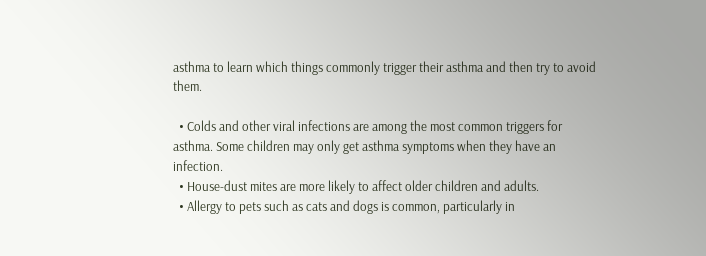asthma to learn which things commonly trigger their asthma and then try to avoid them.

  • Colds and other viral infections are among the most common triggers for asthma. Some children may only get asthma symptoms when they have an infection.
  • House-dust mites are more likely to affect older children and adults.
  • Allergy to pets such as cats and dogs is common, particularly in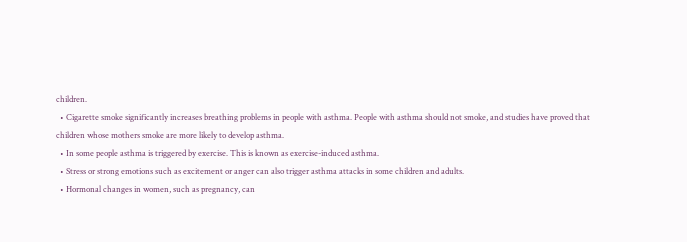children.
  • Cigarette smoke significantly increases breathing problems in people with asthma. People with asthma should not smoke, and studies have proved that children whose mothers smoke are more likely to develop asthma.
  • In some people asthma is triggered by exercise. This is known as exercise-induced asthma.
  • Stress or strong emotions such as excitement or anger can also trigger asthma attacks in some children and adults.
  • Hormonal changes in women, such as pregnancy, can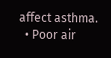affect asthma.
  • Poor air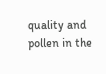quality and pollen in the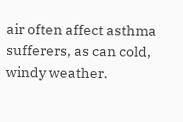air often affect asthma sufferers, as can cold, windy weather.